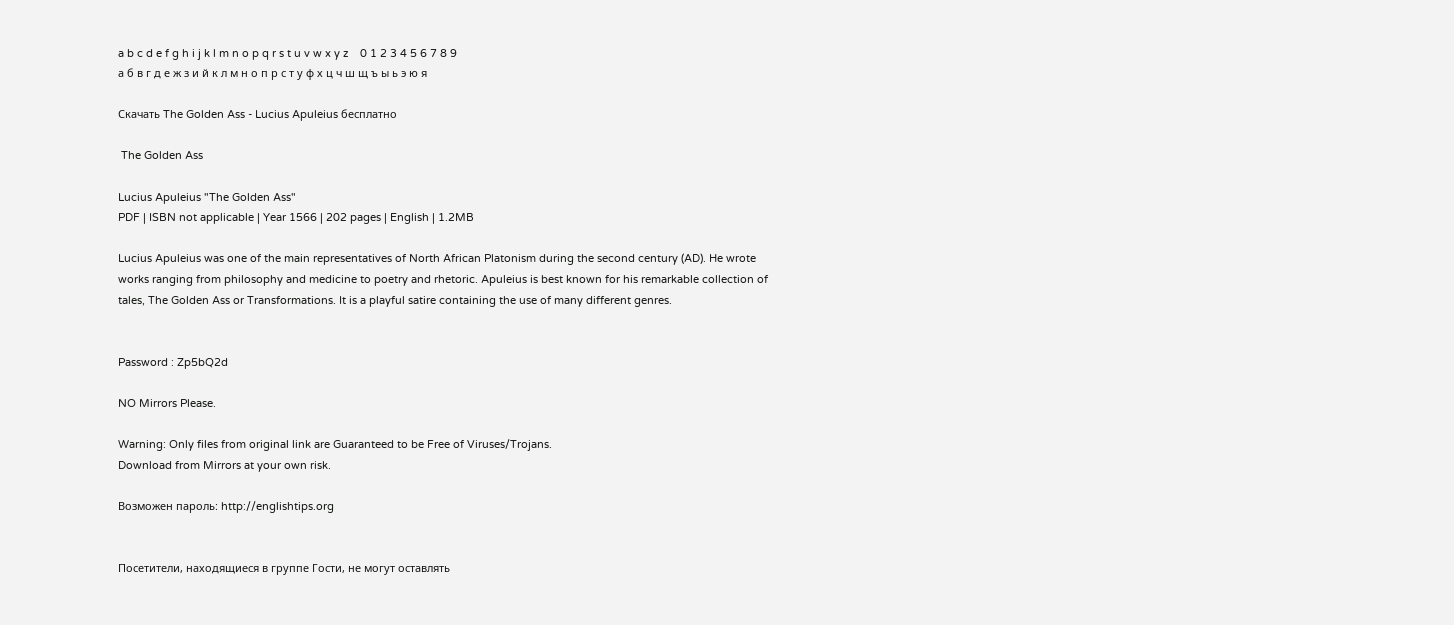a b c d e f g h i j k l m n o p q r s t u v w x y z    0 1 2 3 4 5 6 7 8 9
а б в г д е ж з и й к л м н о п р с т у ф х ц ч ш щ ъ ы ь э ю я

Скачать The Golden Ass - Lucius Apuleius бесплатно

 The Golden Ass

Lucius Apuleius "The Golden Ass"
PDF | ISBN not applicable | Year 1566 | 202 pages | English | 1.2MB

Lucius Apuleius was one of the main representatives of North African Platonism during the second century (AD). He wrote works ranging from philosophy and medicine to poetry and rhetoric. Apuleius is best known for his remarkable collection of tales, The Golden Ass or Transformations. It is a playful satire containing the use of many different genres.


Password : Zp5bQ2d

NO Mirrors Please.

Warning: Only files from original link are Guaranteed to be Free of Viruses/Trojans.
Download from Mirrors at your own risk.

Возможен пароль: http://englishtips.org


Посетители, находящиеся в группе Гости, не могут оставлять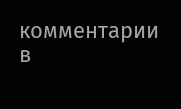комментарии в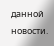данной новости.